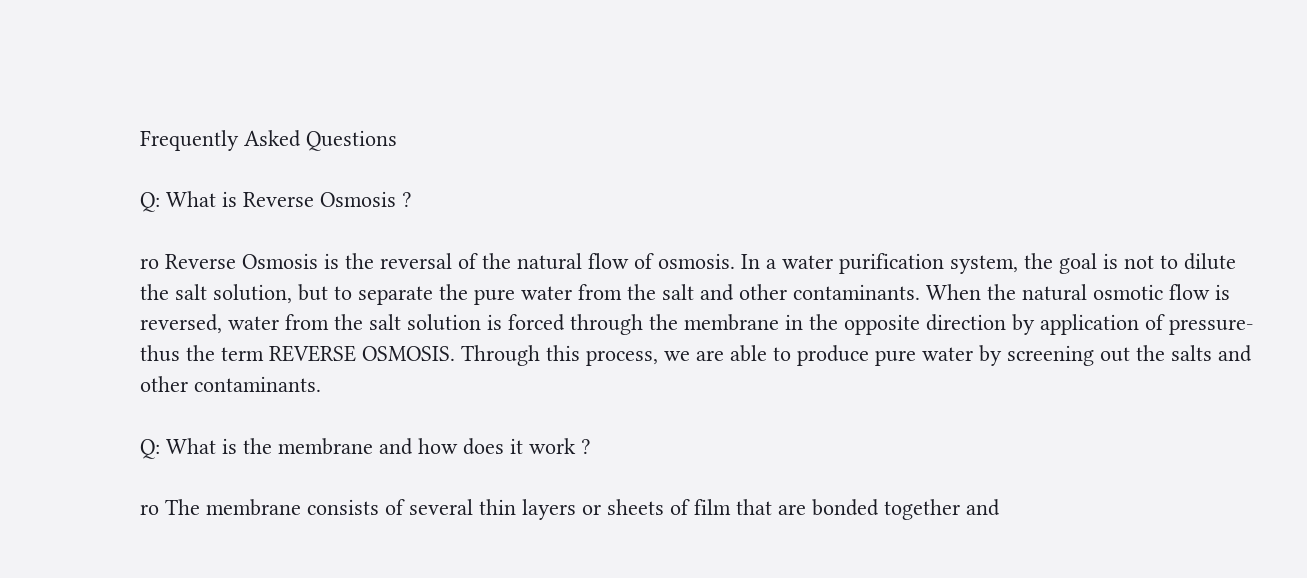Frequently Asked Questions

Q: What is Reverse Osmosis ?

ro Reverse Osmosis is the reversal of the natural flow of osmosis. In a water purification system, the goal is not to dilute the salt solution, but to separate the pure water from the salt and other contaminants. When the natural osmotic flow is reversed, water from the salt solution is forced through the membrane in the opposite direction by application of pressure-thus the term REVERSE OSMOSIS. Through this process, we are able to produce pure water by screening out the salts and other contaminants.

Q: What is the membrane and how does it work ?

ro The membrane consists of several thin layers or sheets of film that are bonded together and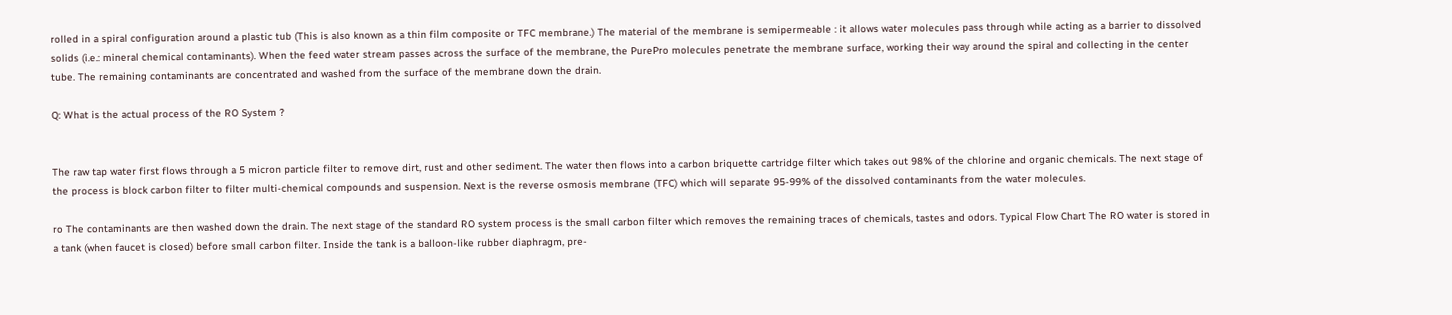rolled in a spiral configuration around a plastic tub (This is also known as a thin film composite or TFC membrane.) The material of the membrane is semipermeable : it allows water molecules pass through while acting as a barrier to dissolved solids (i.e.: mineral chemical contaminants). When the feed water stream passes across the surface of the membrane, the PurePro molecules penetrate the membrane surface, working their way around the spiral and collecting in the center tube. The remaining contaminants are concentrated and washed from the surface of the membrane down the drain.

Q: What is the actual process of the RO System ?


The raw tap water first flows through a 5 micron particle filter to remove dirt, rust and other sediment. The water then flows into a carbon briquette cartridge filter which takes out 98% of the chlorine and organic chemicals. The next stage of the process is block carbon filter to filter multi-chemical compounds and suspension. Next is the reverse osmosis membrane (TFC) which will separate 95-99% of the dissolved contaminants from the water molecules.

ro The contaminants are then washed down the drain. The next stage of the standard RO system process is the small carbon filter which removes the remaining traces of chemicals, tastes and odors. Typical Flow Chart The RO water is stored in a tank (when faucet is closed) before small carbon filter. Inside the tank is a balloon-like rubber diaphragm, pre-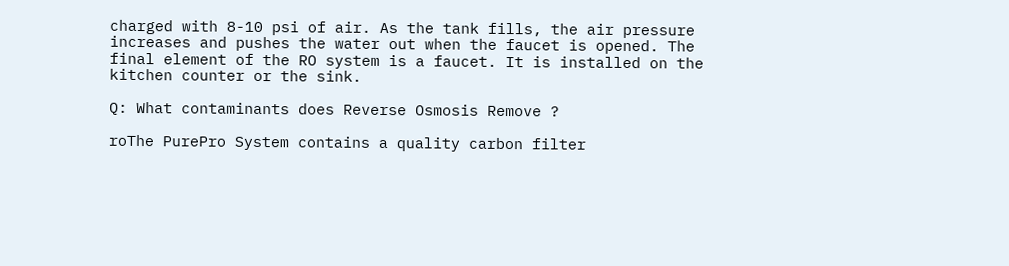charged with 8-10 psi of air. As the tank fills, the air pressure increases and pushes the water out when the faucet is opened. The final element of the RO system is a faucet. It is installed on the kitchen counter or the sink.

Q: What contaminants does Reverse Osmosis Remove ?

roThe PurePro System contains a quality carbon filter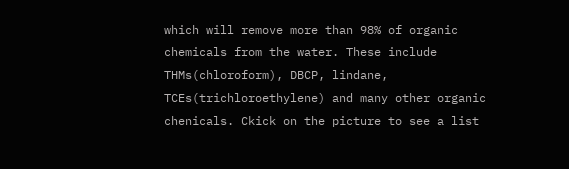which will remove more than 98% of organic chemicals from the water. These include THMs(chloroform), DBCP, lindane, TCEs(trichloroethylene) and many other organic chenicals. Ckick on the picture to see a list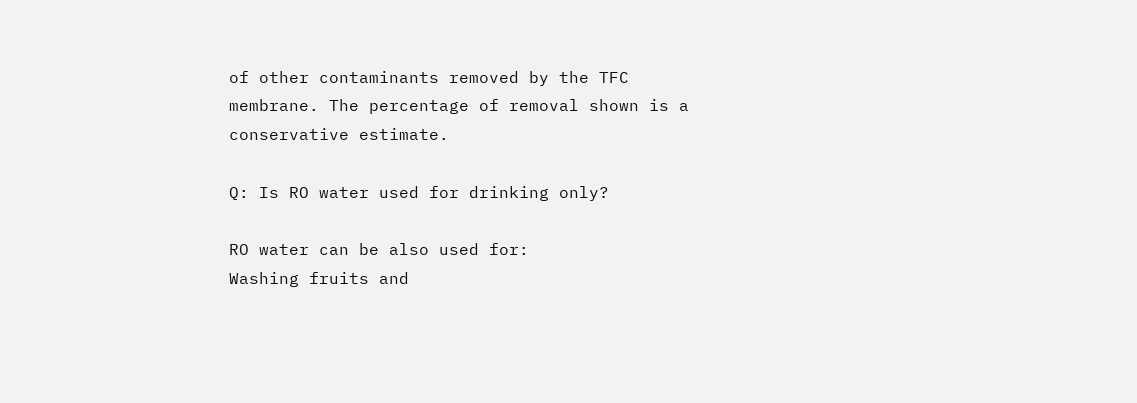of other contaminants removed by the TFC membrane. The percentage of removal shown is a conservative estimate.

Q: Is RO water used for drinking only?

RO water can be also used for:
Washing fruits and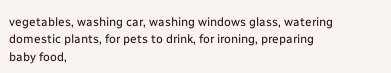vegetables, washing car, washing windows glass, watering domestic plants, for pets to drink, for ironing, preparing baby food,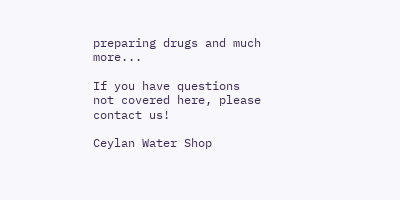preparing drugs and much more...

If you have questions not covered here, please contact us!

Ceylan Water Shop